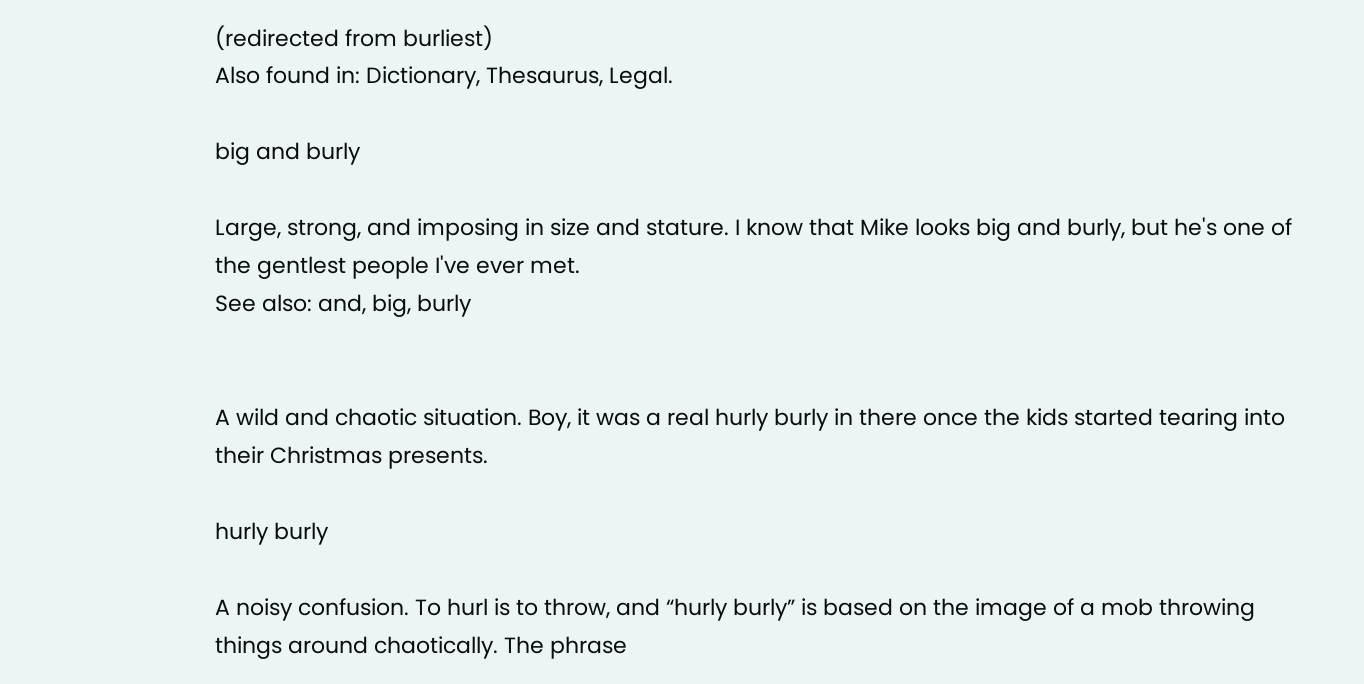(redirected from burliest)
Also found in: Dictionary, Thesaurus, Legal.

big and burly

Large, strong, and imposing in size and stature. I know that Mike looks big and burly, but he's one of the gentlest people I've ever met.
See also: and, big, burly


A wild and chaotic situation. Boy, it was a real hurly burly in there once the kids started tearing into their Christmas presents.

hurly burly

A noisy confusion. To hurl is to throw, and “hurly burly” is based on the image of a mob throwing things around chaotically. The phrase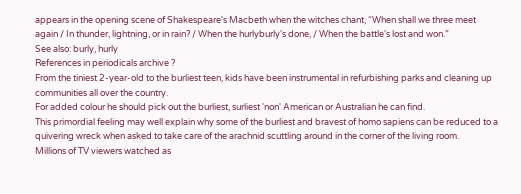appears in the opening scene of Shakespeare's Macbeth when the witches chant, “When shall we three meet again / In thunder, lightning, or in rain? / When the hurlyburly's done, / When the battle's lost and won.”
See also: burly, hurly
References in periodicals archive ?
From the tiniest 2-year-old to the burliest teen, kids have been instrumental in refurbishing parks and cleaning up communities all over the country.
For added colour he should pick out the burliest, surliest 'non' American or Australian he can find.
This primordial feeling may well explain why some of the burliest and bravest of homo sapiens can be reduced to a quivering wreck when asked to take care of the arachnid scuttling around in the corner of the living room.
Millions of TV viewers watched as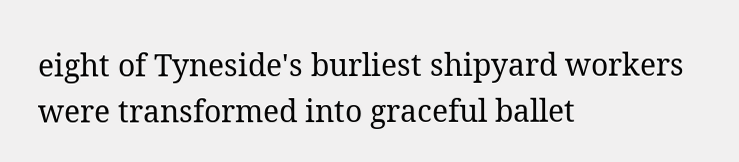eight of Tyneside's burliest shipyard workers were transformed into graceful ballet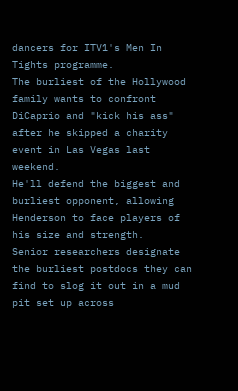dancers for ITV1's Men In Tights programme.
The burliest of the Hollywood family wants to confront DiCaprio and "kick his ass" after he skipped a charity event in Las Vegas last weekend.
He'll defend the biggest and burliest opponent, allowing Henderson to face players of his size and strength.
Senior researchers designate the burliest postdocs they can find to slog it out in a mud pit set up across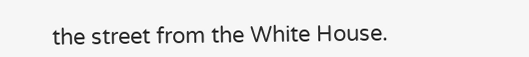the street from the White House.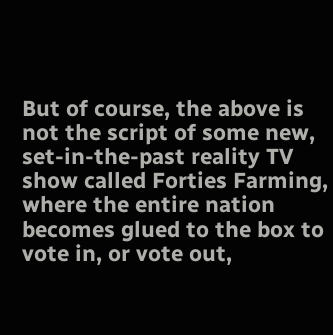But of course, the above is not the script of some new, set-in-the-past reality TV show called Forties Farming, where the entire nation becomes glued to the box to vote in, or vote out,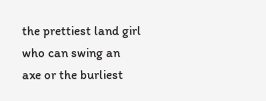the prettiest land girl who can swing an axe or the burliest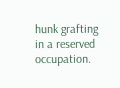hunk grafting in a reserved occupation.